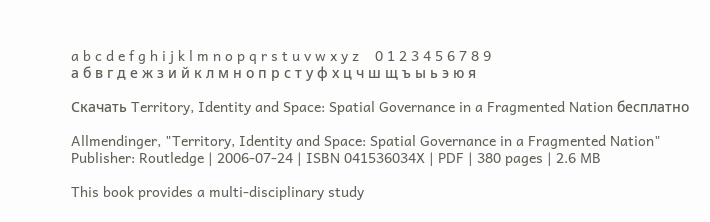a b c d e f g h i j k l m n o p q r s t u v w x y z    0 1 2 3 4 5 6 7 8 9
а б в г д е ж з и й к л м н о п р с т у ф х ц ч ш щ ъ ы ь э ю я

Скачать Territory, Identity and Space: Spatial Governance in a Fragmented Nation бесплатно

Allmendinger, "Territory, Identity and Space: Spatial Governance in a Fragmented Nation"
Publisher: Routledge | 2006-07-24 | ISBN 041536034X | PDF | 380 pages | 2.6 MB

This book provides a multi-disciplinary study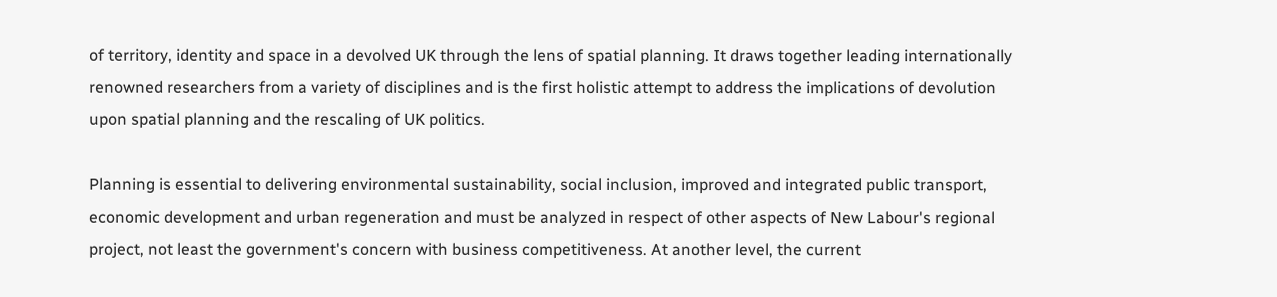of territory, identity and space in a devolved UK through the lens of spatial planning. It draws together leading internationally renowned researchers from a variety of disciplines and is the first holistic attempt to address the implications of devolution upon spatial planning and the rescaling of UK politics.

Planning is essential to delivering environmental sustainability, social inclusion, improved and integrated public transport, economic development and urban regeneration and must be analyzed in respect of other aspects of New Labour's regional project, not least the government's concern with business competitiveness. At another level, the current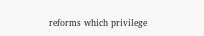reforms which privilege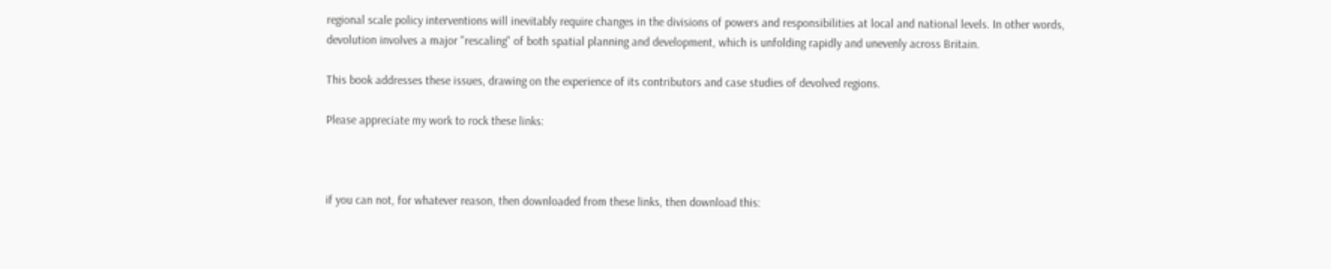regional scale policy interventions will inevitably require changes in the divisions of powers and responsibilities at local and national levels. In other words, devolution involves a major "rescaling" of both spatial planning and development, which is unfolding rapidly and unevenly across Britain.

This book addresses these issues, drawing on the experience of its contributors and case studies of devolved regions.

Please appreciate my work to rock these links:



if you can not, for whatever reason, then downloaded from these links, then download this: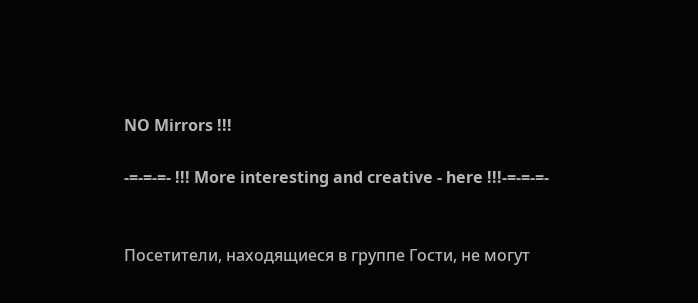NO Mirrors !!!

-=-=-=- !!! More interesting and creative - here !!!-=-=-=-


Посетители, находящиеся в группе Гости, не могут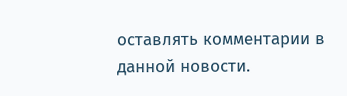оставлять комментарии в данной новости.